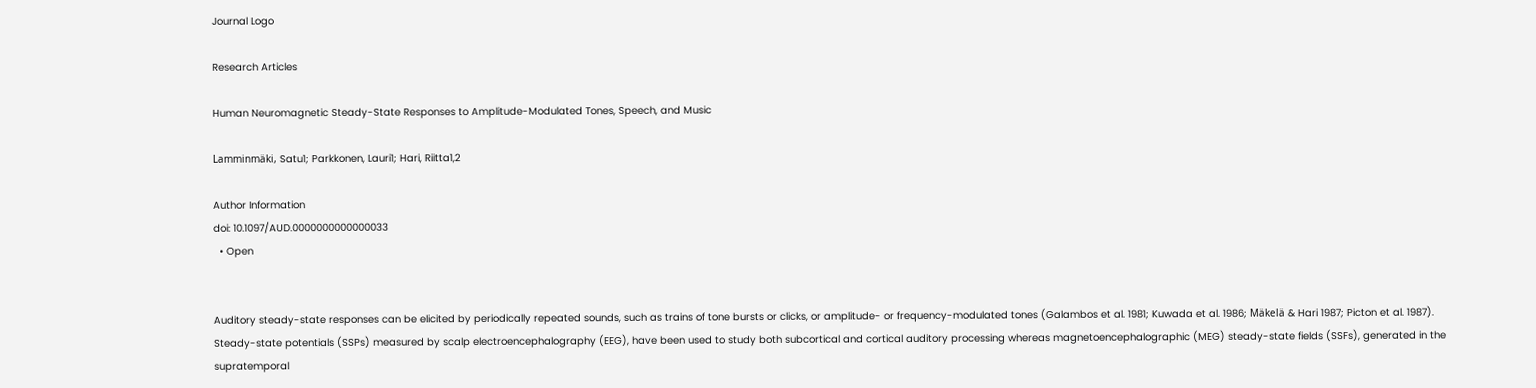Journal Logo

Research Articles

Human Neuromagnetic Steady-State Responses to Amplitude-Modulated Tones, Speech, and Music

Lamminmäki, Satu1; Parkkonen, Lauri1; Hari, Riitta1,2

Author Information
doi: 10.1097/AUD.0000000000000033
  • Open


Auditory steady-state responses can be elicited by periodically repeated sounds, such as trains of tone bursts or clicks, or amplitude- or frequency-modulated tones (Galambos et al. 1981; Kuwada et al. 1986; Mäkelä & Hari 1987; Picton et al. 1987). Steady-state potentials (SSPs) measured by scalp electroencephalography (EEG), have been used to study both subcortical and cortical auditory processing whereas magnetoencephalographic (MEG) steady-state fields (SSFs), generated in the supratemporal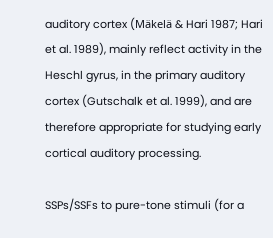auditory cortex (Mäkelä & Hari 1987; Hari et al. 1989), mainly reflect activity in the Heschl gyrus, in the primary auditory cortex (Gutschalk et al. 1999), and are therefore appropriate for studying early cortical auditory processing.

SSPs/SSFs to pure-tone stimuli (for a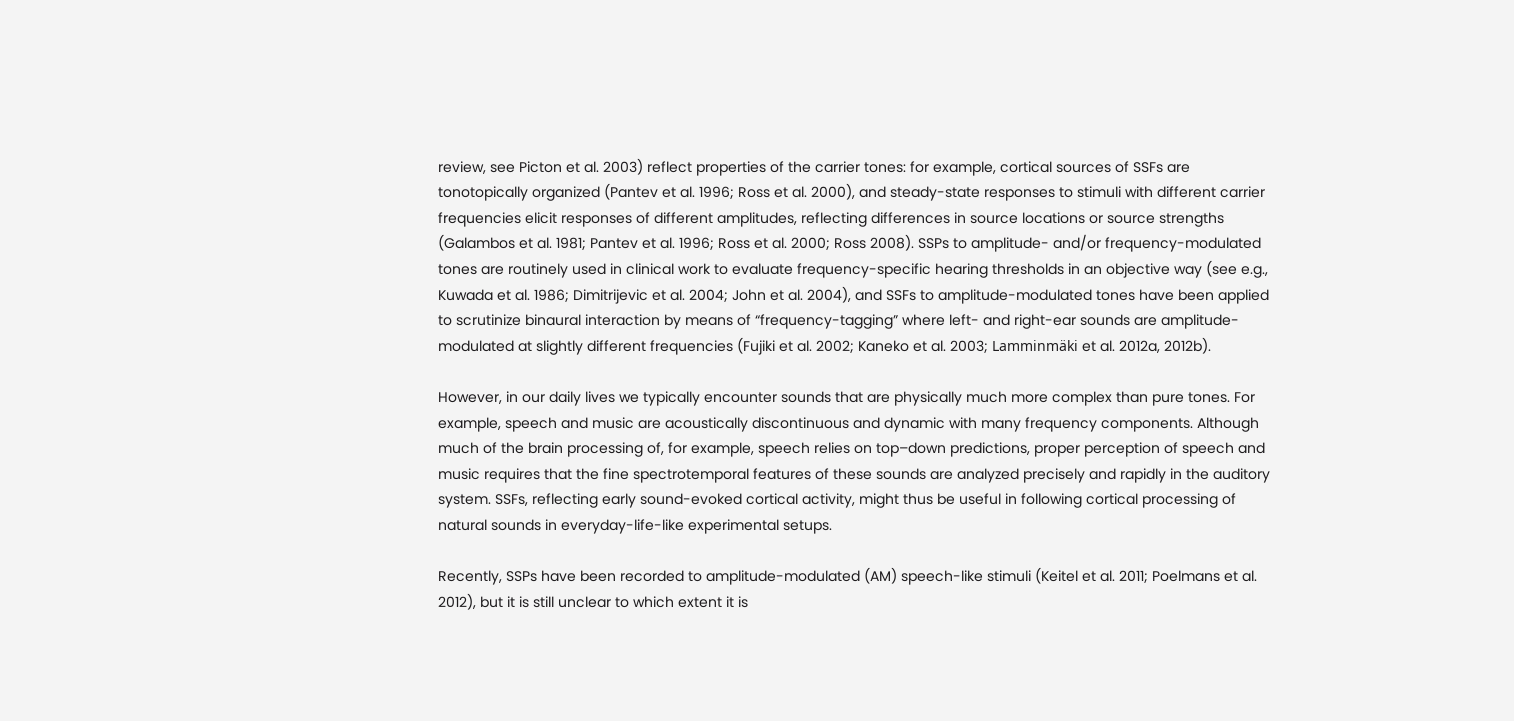review, see Picton et al. 2003) reflect properties of the carrier tones: for example, cortical sources of SSFs are tonotopically organized (Pantev et al. 1996; Ross et al. 2000), and steady-state responses to stimuli with different carrier frequencies elicit responses of different amplitudes, reflecting differences in source locations or source strengths (Galambos et al. 1981; Pantev et al. 1996; Ross et al. 2000; Ross 2008). SSPs to amplitude- and/or frequency-modulated tones are routinely used in clinical work to evaluate frequency-specific hearing thresholds in an objective way (see e.g., Kuwada et al. 1986; Dimitrijevic et al. 2004; John et al. 2004), and SSFs to amplitude-modulated tones have been applied to scrutinize binaural interaction by means of “frequency-tagging” where left- and right-ear sounds are amplitude-modulated at slightly different frequencies (Fujiki et al. 2002; Kaneko et al. 2003; Lamminmäki et al. 2012a, 2012b).

However, in our daily lives we typically encounter sounds that are physically much more complex than pure tones. For example, speech and music are acoustically discontinuous and dynamic with many frequency components. Although much of the brain processing of, for example, speech relies on top–down predictions, proper perception of speech and music requires that the fine spectrotemporal features of these sounds are analyzed precisely and rapidly in the auditory system. SSFs, reflecting early sound-evoked cortical activity, might thus be useful in following cortical processing of natural sounds in everyday-life-like experimental setups.

Recently, SSPs have been recorded to amplitude-modulated (AM) speech-like stimuli (Keitel et al. 2011; Poelmans et al. 2012), but it is still unclear to which extent it is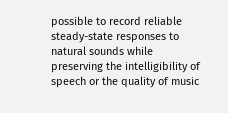possible to record reliable steady-state responses to natural sounds while preserving the intelligibility of speech or the quality of music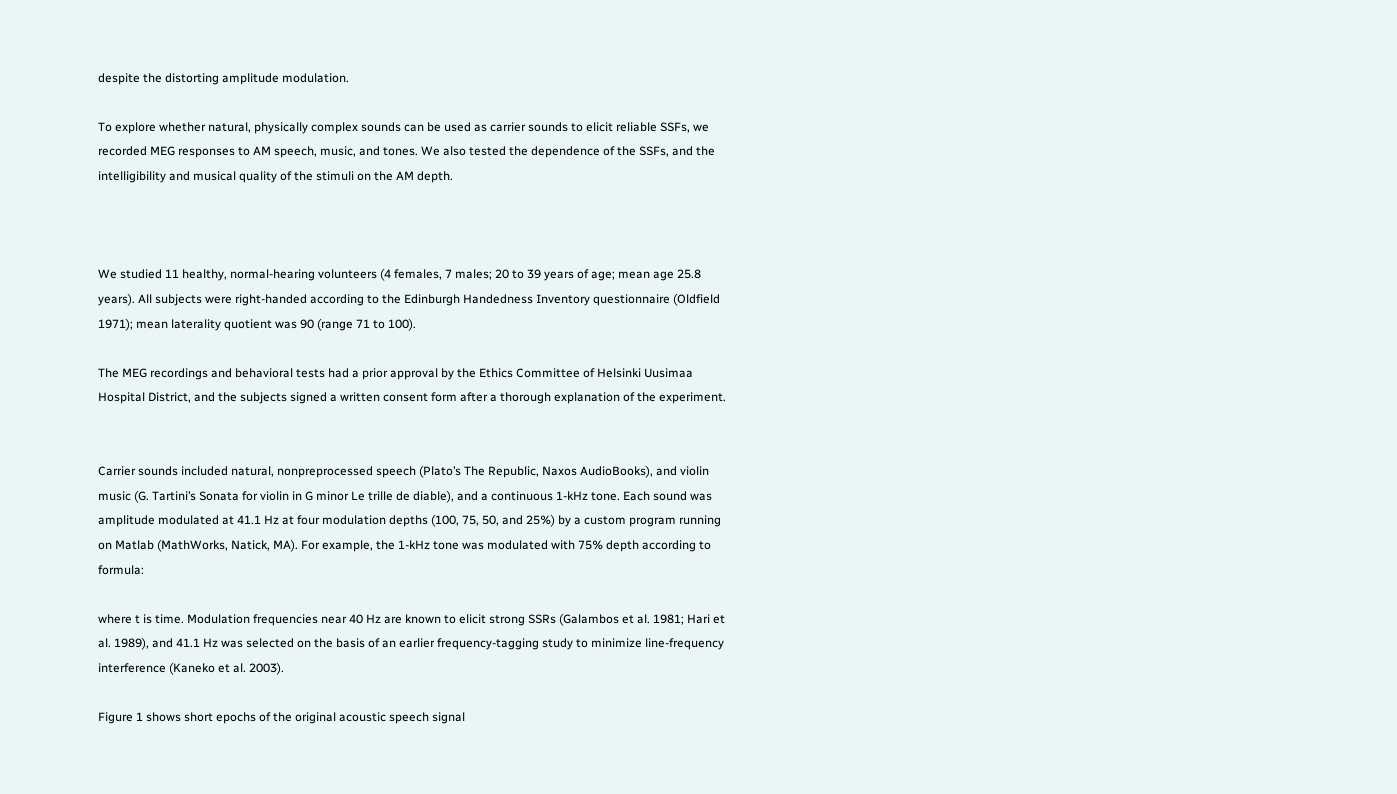despite the distorting amplitude modulation.

To explore whether natural, physically complex sounds can be used as carrier sounds to elicit reliable SSFs, we recorded MEG responses to AM speech, music, and tones. We also tested the dependence of the SSFs, and the intelligibility and musical quality of the stimuli on the AM depth.



We studied 11 healthy, normal-hearing volunteers (4 females, 7 males; 20 to 39 years of age; mean age 25.8 years). All subjects were right-handed according to the Edinburgh Handedness Inventory questionnaire (Oldfield 1971); mean laterality quotient was 90 (range 71 to 100).

The MEG recordings and behavioral tests had a prior approval by the Ethics Committee of Helsinki Uusimaa Hospital District, and the subjects signed a written consent form after a thorough explanation of the experiment.


Carrier sounds included natural, nonpreprocessed speech (Plato’s The Republic, Naxos AudioBooks), and violin music (G. Tartini’s Sonata for violin in G minor Le trille de diable), and a continuous 1-kHz tone. Each sound was amplitude modulated at 41.1 Hz at four modulation depths (100, 75, 50, and 25%) by a custom program running on Matlab (MathWorks, Natick, MA). For example, the 1-kHz tone was modulated with 75% depth according to formula:

where t is time. Modulation frequencies near 40 Hz are known to elicit strong SSRs (Galambos et al. 1981; Hari et al. 1989), and 41.1 Hz was selected on the basis of an earlier frequency-tagging study to minimize line-frequency interference (Kaneko et al. 2003).

Figure 1 shows short epochs of the original acoustic speech signal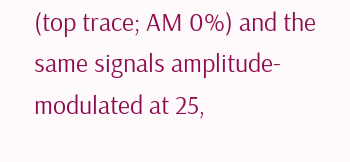(top trace; AM 0%) and the same signals amplitude-modulated at 25,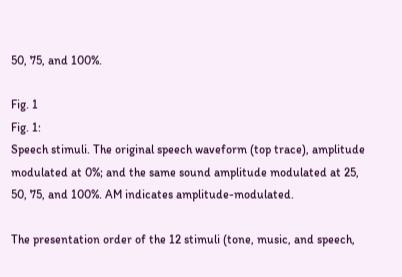50, 75, and 100%.

Fig. 1
Fig. 1:
Speech stimuli. The original speech waveform (top trace), amplitude modulated at 0%; and the same sound amplitude modulated at 25, 50, 75, and 100%. AM indicates amplitude-modulated.

The presentation order of the 12 stimuli (tone, music, and speech,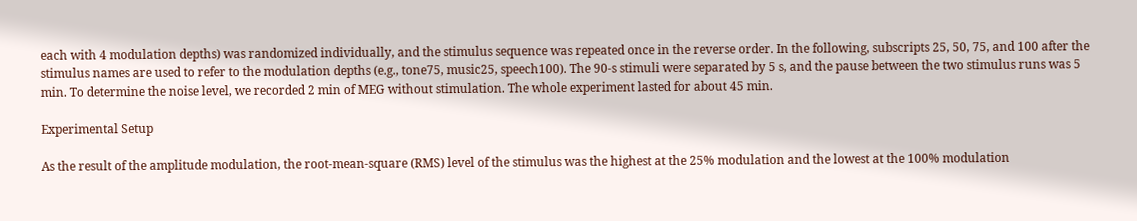each with 4 modulation depths) was randomized individually, and the stimulus sequence was repeated once in the reverse order. In the following, subscripts 25, 50, 75, and 100 after the stimulus names are used to refer to the modulation depths (e.g., tone75, music25, speech100). The 90-s stimuli were separated by 5 s, and the pause between the two stimulus runs was 5 min. To determine the noise level, we recorded 2 min of MEG without stimulation. The whole experiment lasted for about 45 min.

Experimental Setup

As the result of the amplitude modulation, the root-mean-square (RMS) level of the stimulus was the highest at the 25% modulation and the lowest at the 100% modulation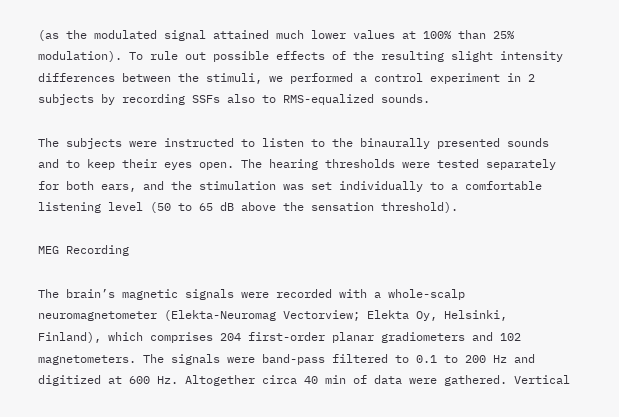(as the modulated signal attained much lower values at 100% than 25% modulation). To rule out possible effects of the resulting slight intensity differences between the stimuli, we performed a control experiment in 2 subjects by recording SSFs also to RMS-equalized sounds.

The subjects were instructed to listen to the binaurally presented sounds and to keep their eyes open. The hearing thresholds were tested separately for both ears, and the stimulation was set individually to a comfortable listening level (50 to 65 dB above the sensation threshold).

MEG Recording

The brain’s magnetic signals were recorded with a whole-scalp neuromagnetometer (Elekta-Neuromag Vectorview; Elekta Oy, Helsinki, Finland), which comprises 204 first-order planar gradiometers and 102 magnetometers. The signals were band-pass filtered to 0.1 to 200 Hz and digitized at 600 Hz. Altogether circa 40 min of data were gathered. Vertical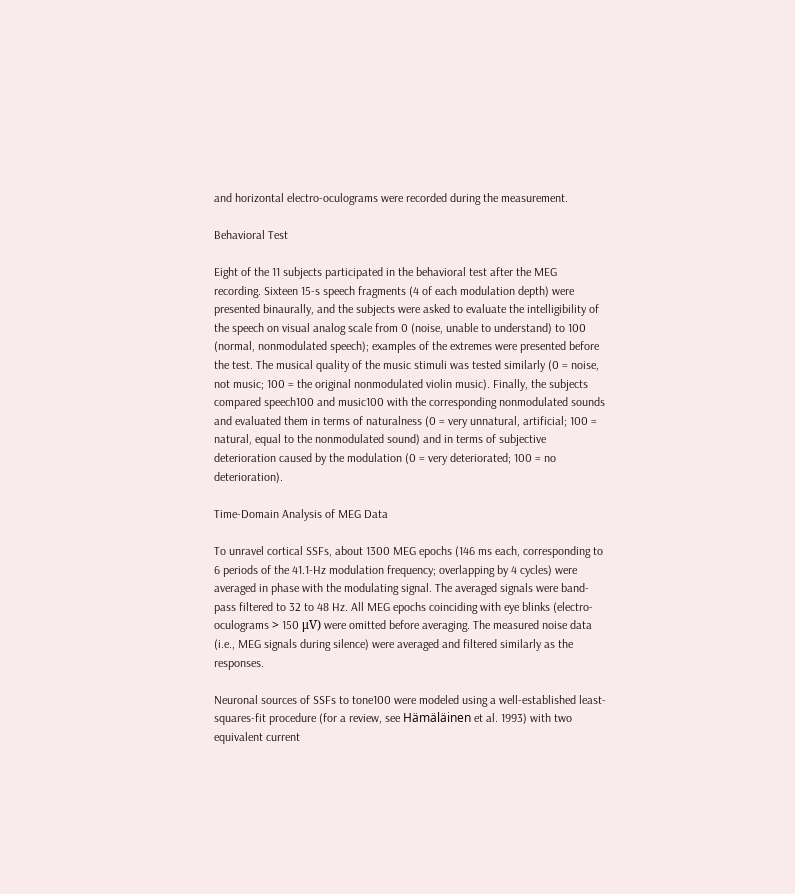and horizontal electro-oculograms were recorded during the measurement.

Behavioral Test

Eight of the 11 subjects participated in the behavioral test after the MEG recording. Sixteen 15-s speech fragments (4 of each modulation depth) were presented binaurally, and the subjects were asked to evaluate the intelligibility of the speech on visual analog scale from 0 (noise, unable to understand) to 100 (normal, nonmodulated speech); examples of the extremes were presented before the test. The musical quality of the music stimuli was tested similarly (0 = noise, not music; 100 = the original nonmodulated violin music). Finally, the subjects compared speech100 and music100 with the corresponding nonmodulated sounds and evaluated them in terms of naturalness (0 = very unnatural, artificial; 100 = natural, equal to the nonmodulated sound) and in terms of subjective deterioration caused by the modulation (0 = very deteriorated; 100 = no deterioration).

Time-Domain Analysis of MEG Data

To unravel cortical SSFs, about 1300 MEG epochs (146 ms each, corresponding to 6 periods of the 41.1-Hz modulation frequency; overlapping by 4 cycles) were averaged in phase with the modulating signal. The averaged signals were band-pass filtered to 32 to 48 Hz. All MEG epochs coinciding with eye blinks (electro-oculograms > 150 μV) were omitted before averaging. The measured noise data (i.e., MEG signals during silence) were averaged and filtered similarly as the responses.

Neuronal sources of SSFs to tone100 were modeled using a well-established least-squares-fit procedure (for a review, see Hämäläinen et al. 1993) with two equivalent current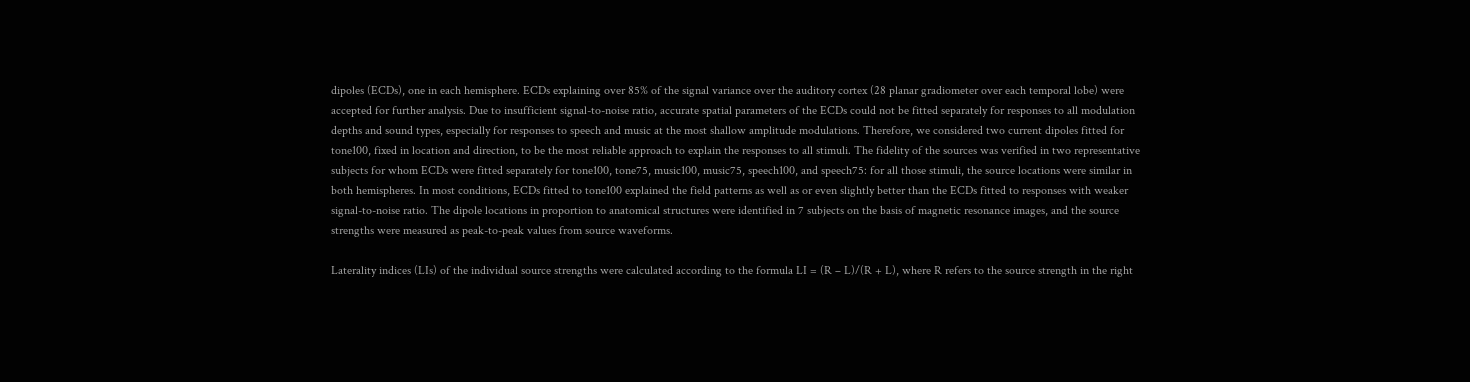dipoles (ECDs), one in each hemisphere. ECDs explaining over 85% of the signal variance over the auditory cortex (28 planar gradiometer over each temporal lobe) were accepted for further analysis. Due to insufficient signal-to-noise ratio, accurate spatial parameters of the ECDs could not be fitted separately for responses to all modulation depths and sound types, especially for responses to speech and music at the most shallow amplitude modulations. Therefore, we considered two current dipoles fitted for tone100, fixed in location and direction, to be the most reliable approach to explain the responses to all stimuli. The fidelity of the sources was verified in two representative subjects for whom ECDs were fitted separately for tone100, tone75, music100, music75, speech100, and speech75: for all those stimuli, the source locations were similar in both hemispheres. In most conditions, ECDs fitted to tone100 explained the field patterns as well as or even slightly better than the ECDs fitted to responses with weaker signal-to-noise ratio. The dipole locations in proportion to anatomical structures were identified in 7 subjects on the basis of magnetic resonance images, and the source strengths were measured as peak-to-peak values from source waveforms.

Laterality indices (LIs) of the individual source strengths were calculated according to the formula LI = (R – L)/(R + L), where R refers to the source strength in the right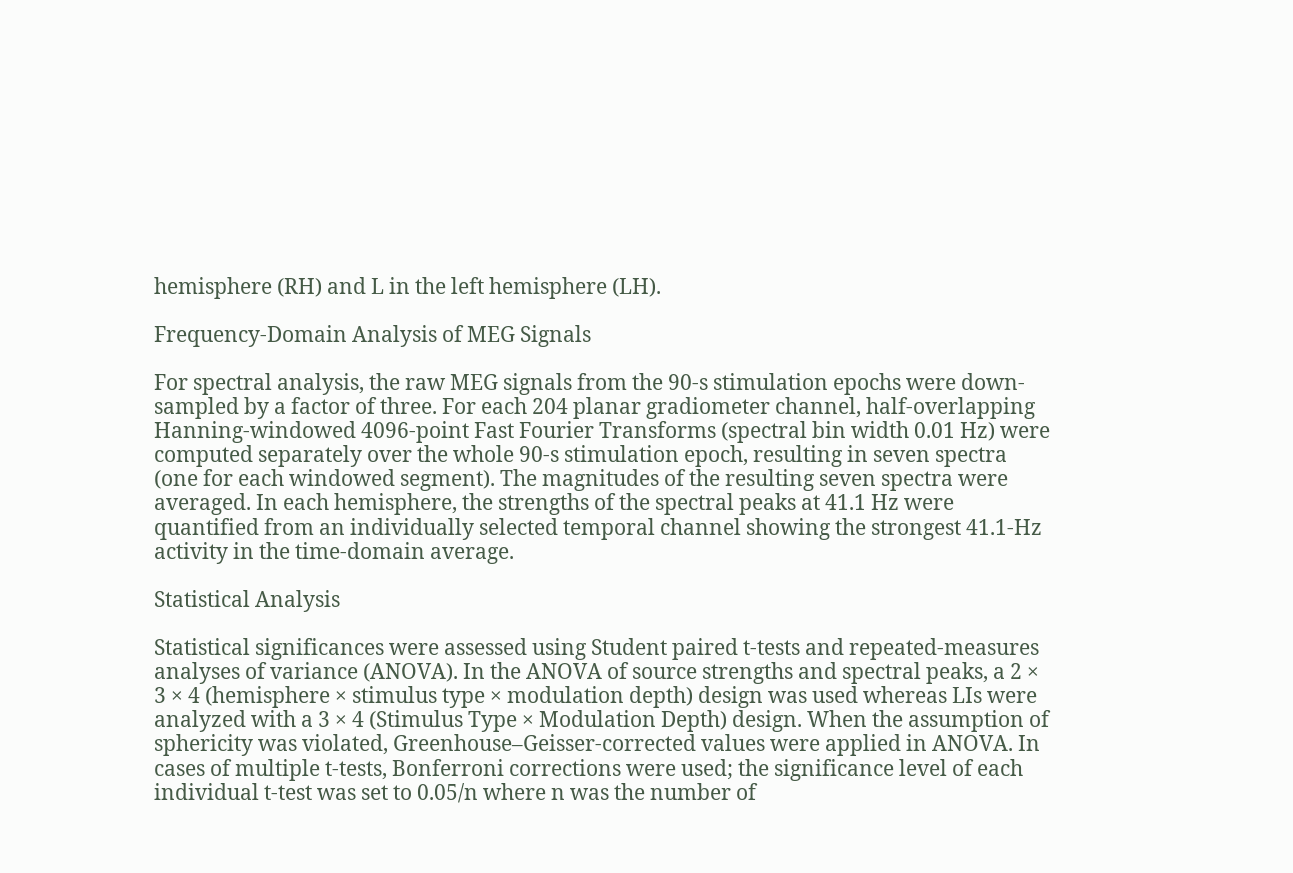hemisphere (RH) and L in the left hemisphere (LH).

Frequency-Domain Analysis of MEG Signals

For spectral analysis, the raw MEG signals from the 90-s stimulation epochs were down-sampled by a factor of three. For each 204 planar gradiometer channel, half-overlapping Hanning-windowed 4096-point Fast Fourier Transforms (spectral bin width 0.01 Hz) were computed separately over the whole 90-s stimulation epoch, resulting in seven spectra (one for each windowed segment). The magnitudes of the resulting seven spectra were averaged. In each hemisphere, the strengths of the spectral peaks at 41.1 Hz were quantified from an individually selected temporal channel showing the strongest 41.1-Hz activity in the time-domain average.

Statistical Analysis

Statistical significances were assessed using Student paired t-tests and repeated-measures analyses of variance (ANOVA). In the ANOVA of source strengths and spectral peaks, a 2 × 3 × 4 (hemisphere × stimulus type × modulation depth) design was used whereas LIs were analyzed with a 3 × 4 (Stimulus Type × Modulation Depth) design. When the assumption of sphericity was violated, Greenhouse–Geisser-corrected values were applied in ANOVA. In cases of multiple t-tests, Bonferroni corrections were used; the significance level of each individual t-test was set to 0.05/n where n was the number of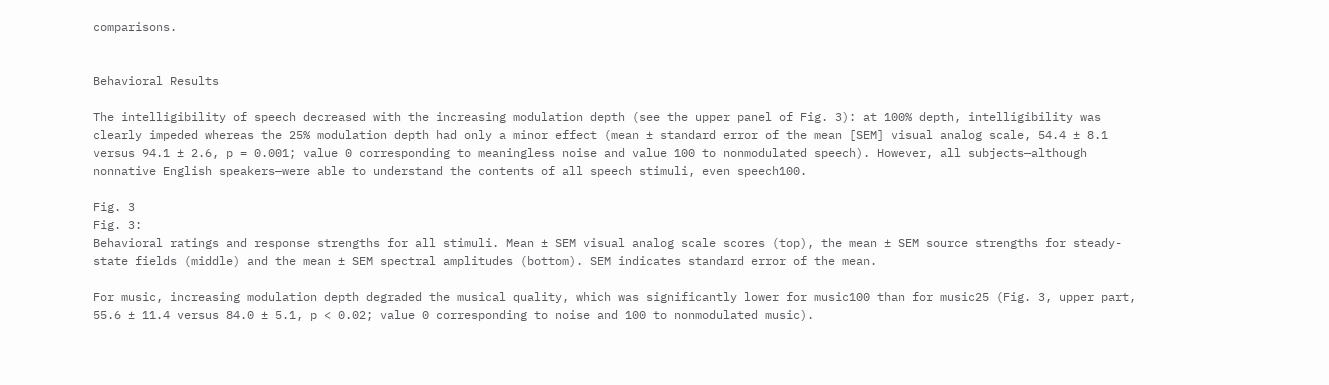comparisons.


Behavioral Results

The intelligibility of speech decreased with the increasing modulation depth (see the upper panel of Fig. 3): at 100% depth, intelligibility was clearly impeded whereas the 25% modulation depth had only a minor effect (mean ± standard error of the mean [SEM] visual analog scale, 54.4 ± 8.1 versus 94.1 ± 2.6, p = 0.001; value 0 corresponding to meaningless noise and value 100 to nonmodulated speech). However, all subjects—although nonnative English speakers—were able to understand the contents of all speech stimuli, even speech100.

Fig. 3
Fig. 3:
Behavioral ratings and response strengths for all stimuli. Mean ± SEM visual analog scale scores (top), the mean ± SEM source strengths for steady-state fields (middle) and the mean ± SEM spectral amplitudes (bottom). SEM indicates standard error of the mean.

For music, increasing modulation depth degraded the musical quality, which was significantly lower for music100 than for music25 (Fig. 3, upper part, 55.6 ± 11.4 versus 84.0 ± 5.1, p < 0.02; value 0 corresponding to noise and 100 to nonmodulated music).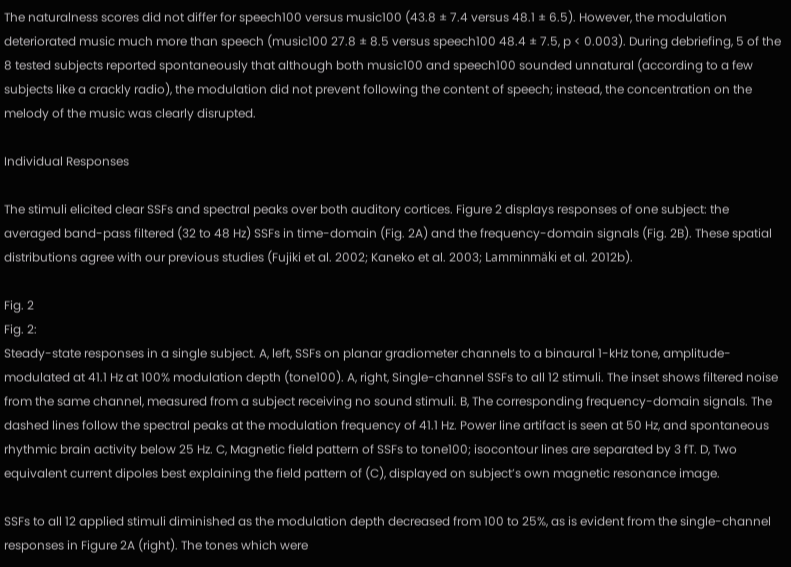The naturalness scores did not differ for speech100 versus music100 (43.8 ± 7.4 versus 48.1 ± 6.5). However, the modulation deteriorated music much more than speech (music100 27.8 ± 8.5 versus speech100 48.4 ± 7.5, p < 0.003). During debriefing, 5 of the 8 tested subjects reported spontaneously that although both music100 and speech100 sounded unnatural (according to a few subjects like a crackly radio), the modulation did not prevent following the content of speech; instead, the concentration on the melody of the music was clearly disrupted.

Individual Responses

The stimuli elicited clear SSFs and spectral peaks over both auditory cortices. Figure 2 displays responses of one subject: the averaged band-pass filtered (32 to 48 Hz) SSFs in time-domain (Fig. 2A) and the frequency-domain signals (Fig. 2B). These spatial distributions agree with our previous studies (Fujiki et al. 2002; Kaneko et al. 2003; Lamminmäki et al. 2012b).

Fig. 2
Fig. 2:
Steady-state responses in a single subject. A, left, SSFs on planar gradiometer channels to a binaural 1-kHz tone, amplitude-modulated at 41.1 Hz at 100% modulation depth (tone100). A, right, Single-channel SSFs to all 12 stimuli. The inset shows filtered noise from the same channel, measured from a subject receiving no sound stimuli. B, The corresponding frequency-domain signals. The dashed lines follow the spectral peaks at the modulation frequency of 41.1 Hz. Power line artifact is seen at 50 Hz, and spontaneous rhythmic brain activity below 25 Hz. C, Magnetic field pattern of SSFs to tone100; isocontour lines are separated by 3 fT. D, Two equivalent current dipoles best explaining the field pattern of (C), displayed on subject’s own magnetic resonance image.

SSFs to all 12 applied stimuli diminished as the modulation depth decreased from 100 to 25%, as is evident from the single-channel responses in Figure 2A (right). The tones which were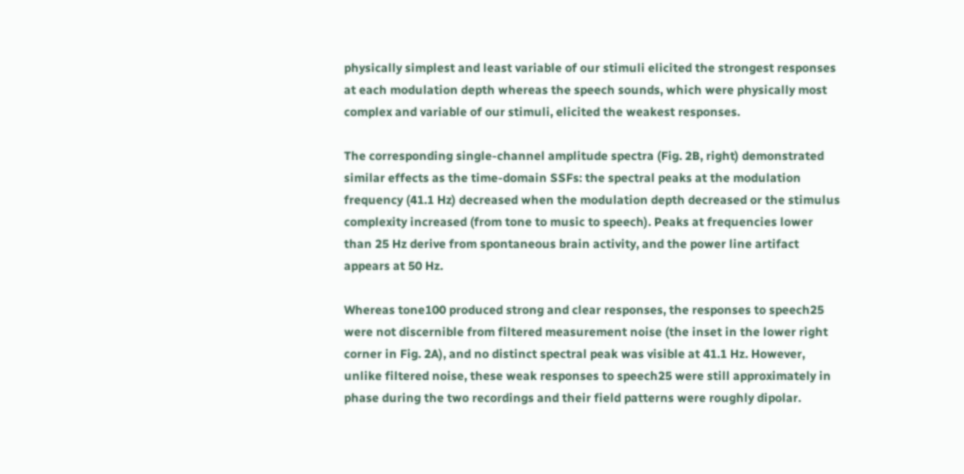physically simplest and least variable of our stimuli elicited the strongest responses at each modulation depth whereas the speech sounds, which were physically most complex and variable of our stimuli, elicited the weakest responses.

The corresponding single-channel amplitude spectra (Fig. 2B, right) demonstrated similar effects as the time-domain SSFs: the spectral peaks at the modulation frequency (41.1 Hz) decreased when the modulation depth decreased or the stimulus complexity increased (from tone to music to speech). Peaks at frequencies lower than 25 Hz derive from spontaneous brain activity, and the power line artifact appears at 50 Hz.

Whereas tone100 produced strong and clear responses, the responses to speech25 were not discernible from filtered measurement noise (the inset in the lower right corner in Fig. 2A), and no distinct spectral peak was visible at 41.1 Hz. However, unlike filtered noise, these weak responses to speech25 were still approximately in phase during the two recordings and their field patterns were roughly dipolar.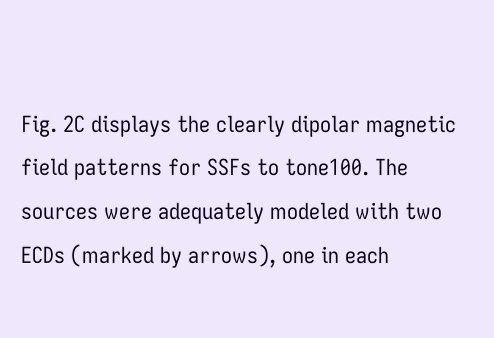Fig. 2C displays the clearly dipolar magnetic field patterns for SSFs to tone100. The sources were adequately modeled with two ECDs (marked by arrows), one in each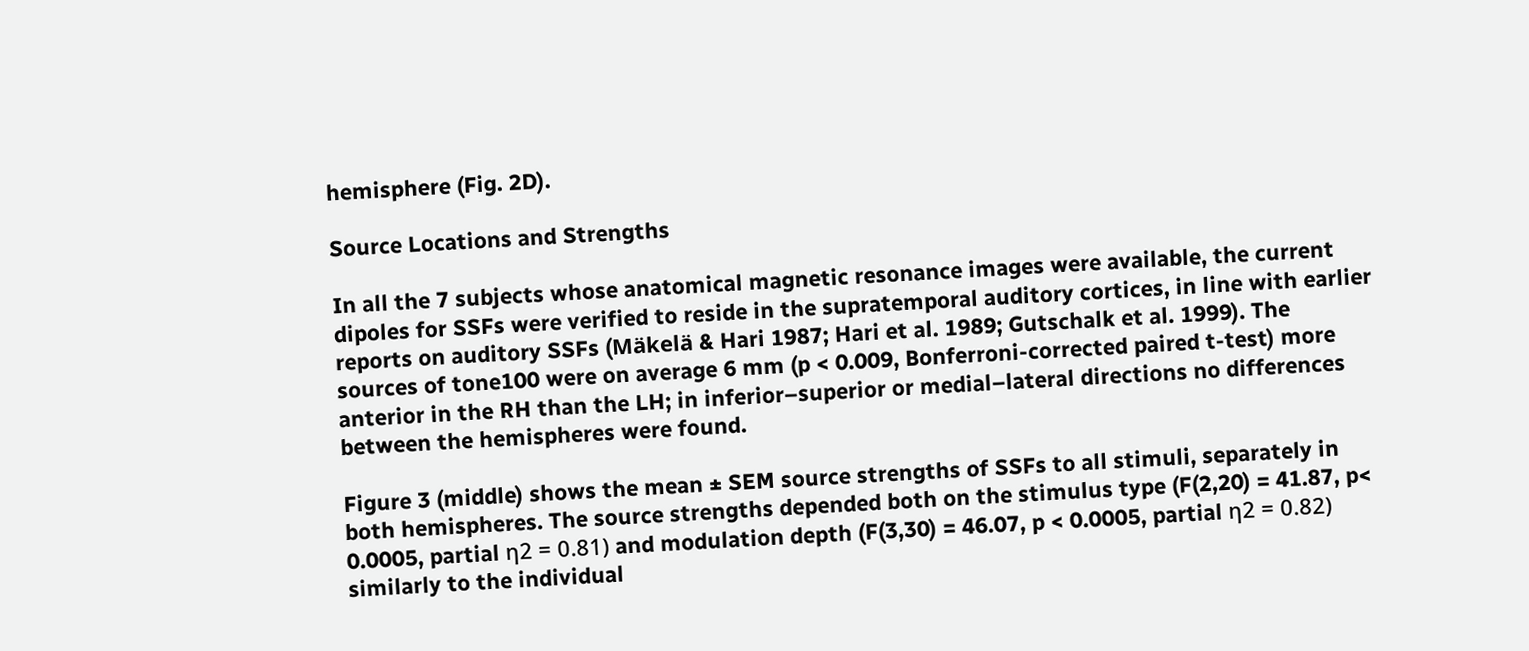hemisphere (Fig. 2D).

Source Locations and Strengths

In all the 7 subjects whose anatomical magnetic resonance images were available, the current dipoles for SSFs were verified to reside in the supratemporal auditory cortices, in line with earlier reports on auditory SSFs (Mäkelä & Hari 1987; Hari et al. 1989; Gutschalk et al. 1999). The sources of tone100 were on average 6 mm (p < 0.009, Bonferroni-corrected paired t-test) more anterior in the RH than the LH; in inferior–superior or medial–lateral directions no differences between the hemispheres were found.

Figure 3 (middle) shows the mean ± SEM source strengths of SSFs to all stimuli, separately in both hemispheres. The source strengths depended both on the stimulus type (F(2,20) = 41.87, p< 0.0005, partial η2 = 0.81) and modulation depth (F(3,30) = 46.07, p < 0.0005, partial η2 = 0.82) similarly to the individual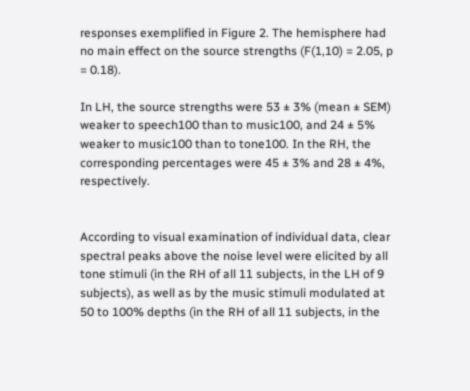responses exemplified in Figure 2. The hemisphere had no main effect on the source strengths (F(1,10) = 2.05, p = 0.18).

In LH, the source strengths were 53 ± 3% (mean ± SEM) weaker to speech100 than to music100, and 24 ± 5% weaker to music100 than to tone100. In the RH, the corresponding percentages were 45 ± 3% and 28 ± 4%, respectively.


According to visual examination of individual data, clear spectral peaks above the noise level were elicited by all tone stimuli (in the RH of all 11 subjects, in the LH of 9 subjects), as well as by the music stimuli modulated at 50 to 100% depths (in the RH of all 11 subjects, in the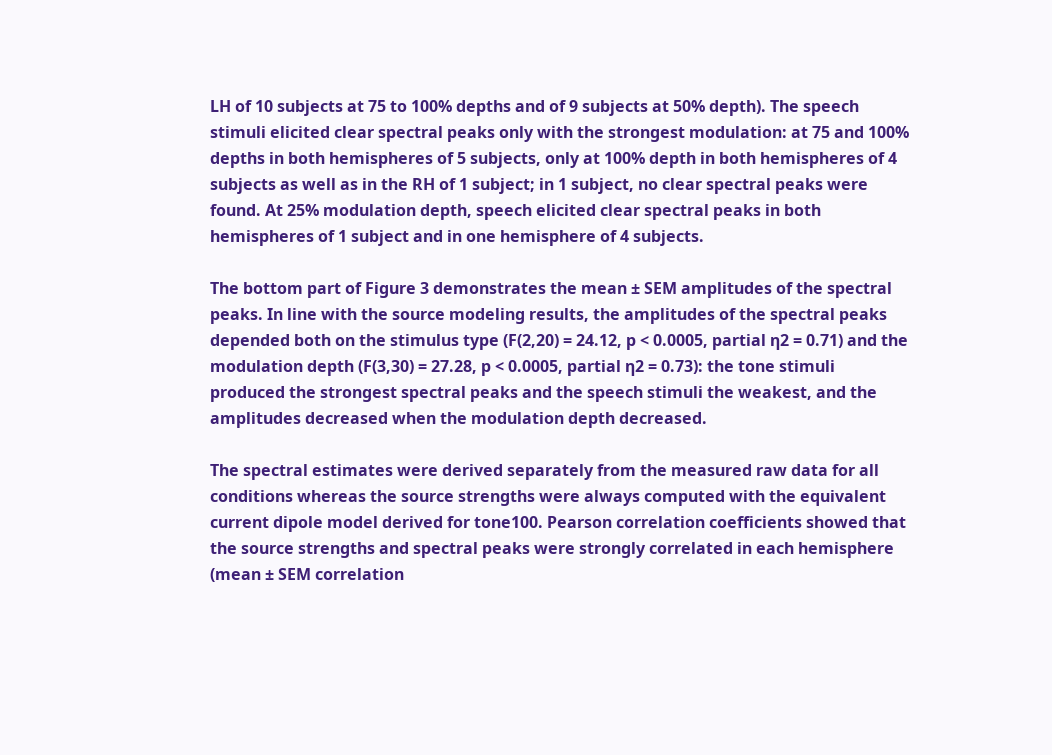LH of 10 subjects at 75 to 100% depths and of 9 subjects at 50% depth). The speech stimuli elicited clear spectral peaks only with the strongest modulation: at 75 and 100% depths in both hemispheres of 5 subjects, only at 100% depth in both hemispheres of 4 subjects as well as in the RH of 1 subject; in 1 subject, no clear spectral peaks were found. At 25% modulation depth, speech elicited clear spectral peaks in both hemispheres of 1 subject and in one hemisphere of 4 subjects.

The bottom part of Figure 3 demonstrates the mean ± SEM amplitudes of the spectral peaks. In line with the source modeling results, the amplitudes of the spectral peaks depended both on the stimulus type (F(2,20) = 24.12, p < 0.0005, partial η2 = 0.71) and the modulation depth (F(3,30) = 27.28, p < 0.0005, partial η2 = 0.73): the tone stimuli produced the strongest spectral peaks and the speech stimuli the weakest, and the amplitudes decreased when the modulation depth decreased.

The spectral estimates were derived separately from the measured raw data for all conditions whereas the source strengths were always computed with the equivalent current dipole model derived for tone100. Pearson correlation coefficients showed that the source strengths and spectral peaks were strongly correlated in each hemisphere (mean ± SEM correlation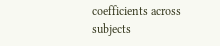coefficients across subjects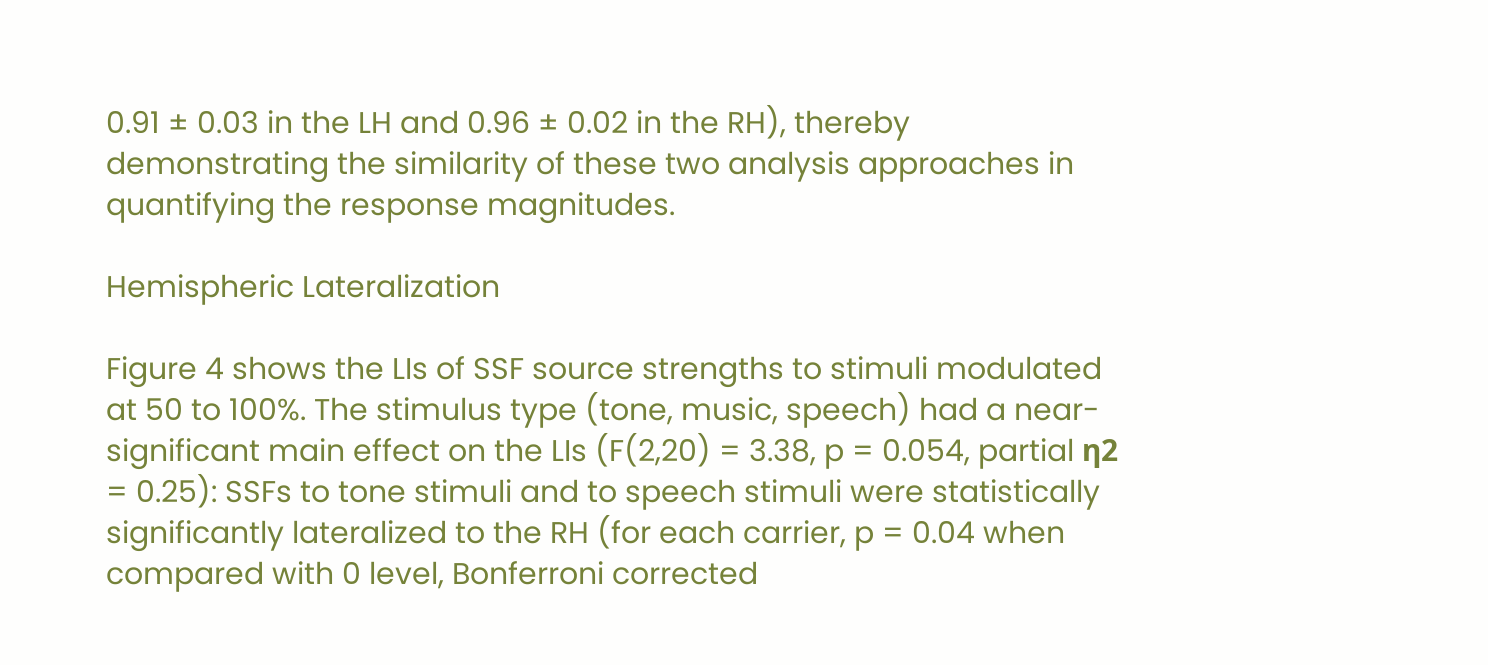0.91 ± 0.03 in the LH and 0.96 ± 0.02 in the RH), thereby demonstrating the similarity of these two analysis approaches in quantifying the response magnitudes.

Hemispheric Lateralization

Figure 4 shows the LIs of SSF source strengths to stimuli modulated at 50 to 100%. The stimulus type (tone, music, speech) had a near-significant main effect on the LIs (F(2,20) = 3.38, p = 0.054, partial η2 = 0.25): SSFs to tone stimuli and to speech stimuli were statistically significantly lateralized to the RH (for each carrier, p = 0.04 when compared with 0 level, Bonferroni corrected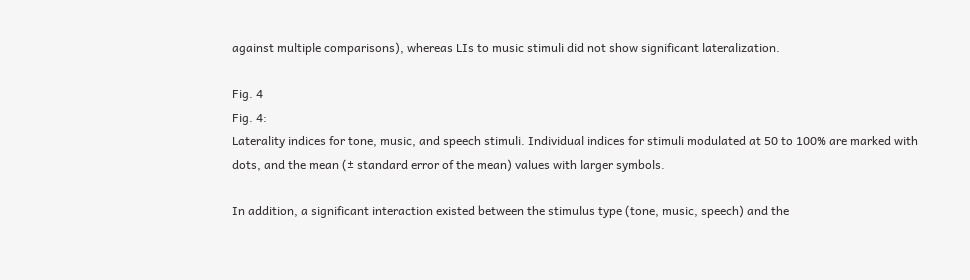against multiple comparisons), whereas LIs to music stimuli did not show significant lateralization.

Fig. 4
Fig. 4:
Laterality indices for tone, music, and speech stimuli. Individual indices for stimuli modulated at 50 to 100% are marked with dots, and the mean (± standard error of the mean) values with larger symbols.

In addition, a significant interaction existed between the stimulus type (tone, music, speech) and the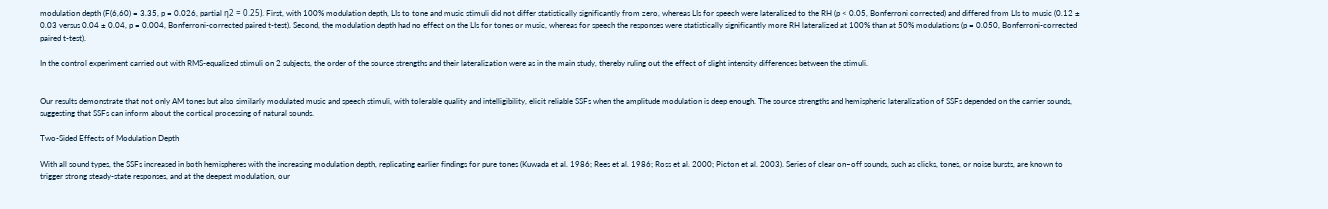modulation depth (F(6,60) = 3.35, p = 0.026, partial η2 = 0.25). First, with 100% modulation depth, LIs to tone and music stimuli did not differ statistically significantly from zero, whereas LIs for speech were lateralized to the RH (p < 0.05, Bonferroni corrected) and differed from LIs to music (0.12 ± 0.03 versus 0.04 ± 0.04, p = 0.004, Bonferroni-corrected paired t-test). Second, the modulation depth had no effect on the LIs for tones or music, whereas for speech the responses were statistically significantly more RH lateralized at 100% than at 50% modulations (p = 0.050, Bonferroni-corrected paired t-test).

In the control experiment carried out with RMS-equalized stimuli on 2 subjects, the order of the source strengths and their lateralization were as in the main study, thereby ruling out the effect of slight intensity differences between the stimuli.


Our results demonstrate that not only AM tones but also similarly modulated music and speech stimuli, with tolerable quality and intelligibility, elicit reliable SSFs when the amplitude modulation is deep enough. The source strengths and hemispheric lateralization of SSFs depended on the carrier sounds, suggesting that SSFs can inform about the cortical processing of natural sounds.

Two-Sided Effects of Modulation Depth

With all sound types, the SSFs increased in both hemispheres with the increasing modulation depth, replicating earlier findings for pure tones (Kuwada et al. 1986; Rees et al. 1986; Ross et al. 2000; Picton et al. 2003). Series of clear on–off sounds, such as clicks, tones, or noise bursts, are known to trigger strong steady-state responses, and at the deepest modulation, our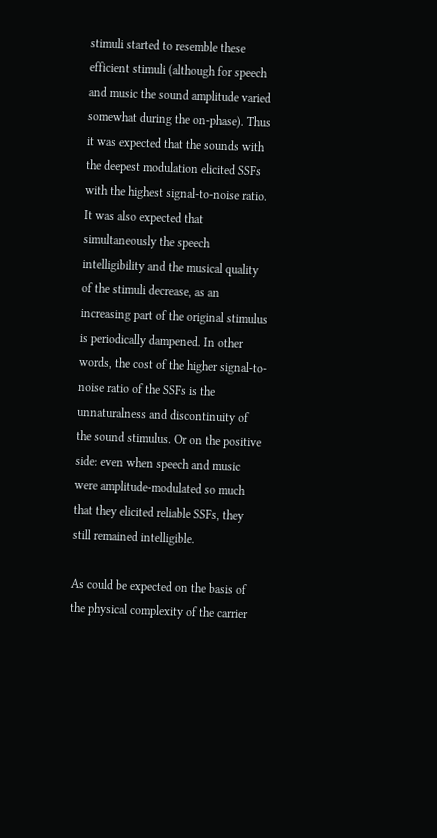stimuli started to resemble these efficient stimuli (although for speech and music the sound amplitude varied somewhat during the on-phase). Thus it was expected that the sounds with the deepest modulation elicited SSFs with the highest signal-to-noise ratio. It was also expected that simultaneously the speech intelligibility and the musical quality of the stimuli decrease, as an increasing part of the original stimulus is periodically dampened. In other words, the cost of the higher signal-to-noise ratio of the SSFs is the unnaturalness and discontinuity of the sound stimulus. Or on the positive side: even when speech and music were amplitude-modulated so much that they elicited reliable SSFs, they still remained intelligible.

As could be expected on the basis of the physical complexity of the carrier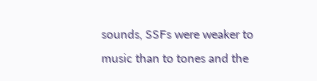sounds, SSFs were weaker to music than to tones and the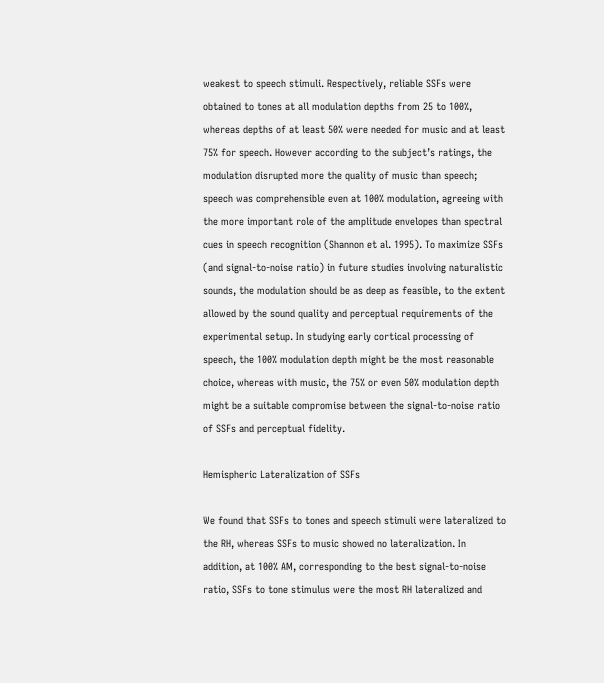weakest to speech stimuli. Respectively, reliable SSFs were obtained to tones at all modulation depths from 25 to 100%, whereas depths of at least 50% were needed for music and at least 75% for speech. However according to the subject’s ratings, the modulation disrupted more the quality of music than speech; speech was comprehensible even at 100% modulation, agreeing with the more important role of the amplitude envelopes than spectral cues in speech recognition (Shannon et al. 1995). To maximize SSFs (and signal-to-noise ratio) in future studies involving naturalistic sounds, the modulation should be as deep as feasible, to the extent allowed by the sound quality and perceptual requirements of the experimental setup. In studying early cortical processing of speech, the 100% modulation depth might be the most reasonable choice, whereas with music, the 75% or even 50% modulation depth might be a suitable compromise between the signal-to-noise ratio of SSFs and perceptual fidelity.

Hemispheric Lateralization of SSFs

We found that SSFs to tones and speech stimuli were lateralized to the RH, whereas SSFs to music showed no lateralization. In addition, at 100% AM, corresponding to the best signal-to-noise ratio, SSFs to tone stimulus were the most RH lateralized and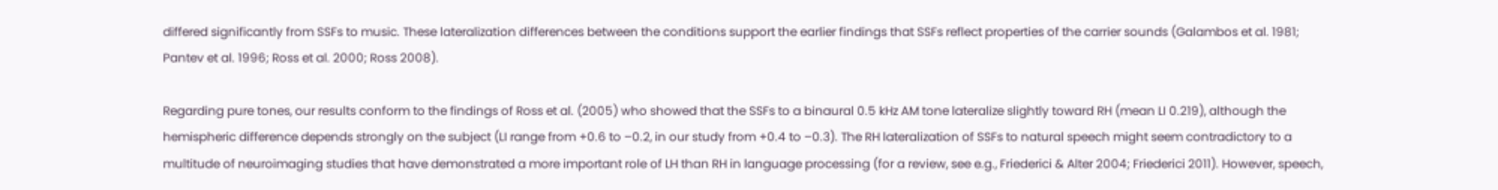differed significantly from SSFs to music. These lateralization differences between the conditions support the earlier findings that SSFs reflect properties of the carrier sounds (Galambos et al. 1981; Pantev et al. 1996; Ross et al. 2000; Ross 2008).

Regarding pure tones, our results conform to the findings of Ross et al. (2005) who showed that the SSFs to a binaural 0.5 kHz AM tone lateralize slightly toward RH (mean LI 0.219), although the hemispheric difference depends strongly on the subject (LI range from +0.6 to –0.2, in our study from +0.4 to –0.3). The RH lateralization of SSFs to natural speech might seem contradictory to a multitude of neuroimaging studies that have demonstrated a more important role of LH than RH in language processing (for a review, see e.g., Friederici & Alter 2004; Friederici 2011). However, speech,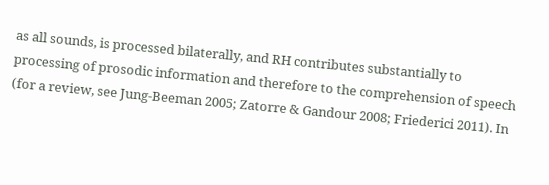as all sounds, is processed bilaterally, and RH contributes substantially to processing of prosodic information and therefore to the comprehension of speech (for a review, see Jung-Beeman 2005; Zatorre & Gandour 2008; Friederici 2011). In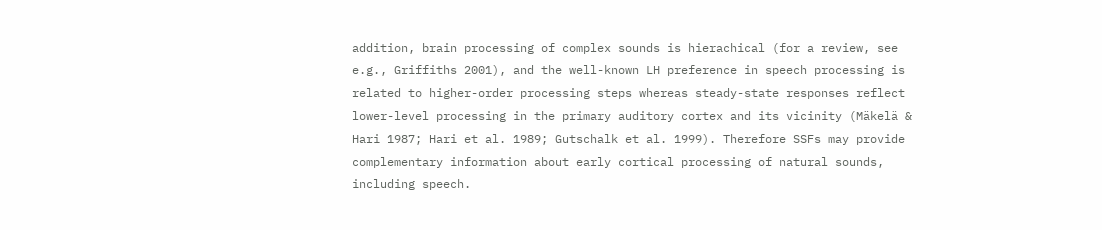addition, brain processing of complex sounds is hierachical (for a review, see e.g., Griffiths 2001), and the well-known LH preference in speech processing is related to higher-order processing steps whereas steady-state responses reflect lower-level processing in the primary auditory cortex and its vicinity (Mäkelä & Hari 1987; Hari et al. 1989; Gutschalk et al. 1999). Therefore SSFs may provide complementary information about early cortical processing of natural sounds, including speech.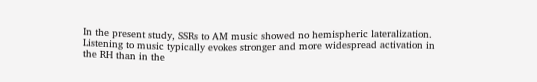In the present study, SSRs to AM music showed no hemispheric lateralization. Listening to music typically evokes stronger and more widespread activation in the RH than in the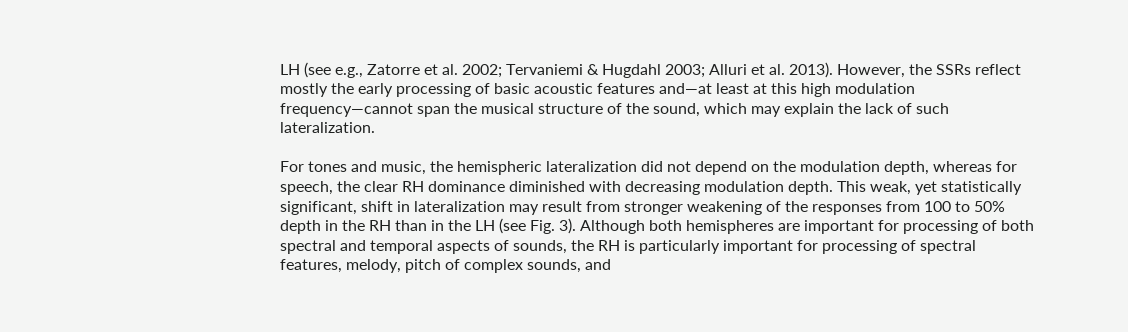LH (see e.g., Zatorre et al. 2002; Tervaniemi & Hugdahl 2003; Alluri et al. 2013). However, the SSRs reflect mostly the early processing of basic acoustic features and—at least at this high modulation frequency—cannot span the musical structure of the sound, which may explain the lack of such lateralization.

For tones and music, the hemispheric lateralization did not depend on the modulation depth, whereas for speech, the clear RH dominance diminished with decreasing modulation depth. This weak, yet statistically significant, shift in lateralization may result from stronger weakening of the responses from 100 to 50% depth in the RH than in the LH (see Fig. 3). Although both hemispheres are important for processing of both spectral and temporal aspects of sounds, the RH is particularly important for processing of spectral features, melody, pitch of complex sounds, and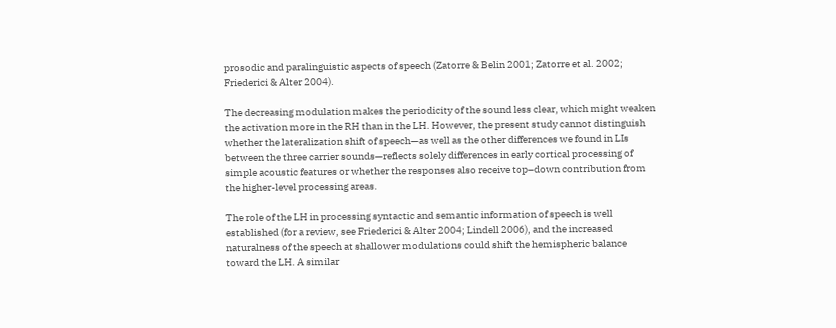prosodic and paralinguistic aspects of speech (Zatorre & Belin 2001; Zatorre et al. 2002; Friederici & Alter 2004).

The decreasing modulation makes the periodicity of the sound less clear, which might weaken the activation more in the RH than in the LH. However, the present study cannot distinguish whether the lateralization shift of speech—as well as the other differences we found in LIs between the three carrier sounds—reflects solely differences in early cortical processing of simple acoustic features or whether the responses also receive top–down contribution from the higher-level processing areas.

The role of the LH in processing syntactic and semantic information of speech is well established (for a review, see Friederici & Alter 2004; Lindell 2006), and the increased naturalness of the speech at shallower modulations could shift the hemispheric balance toward the LH. A similar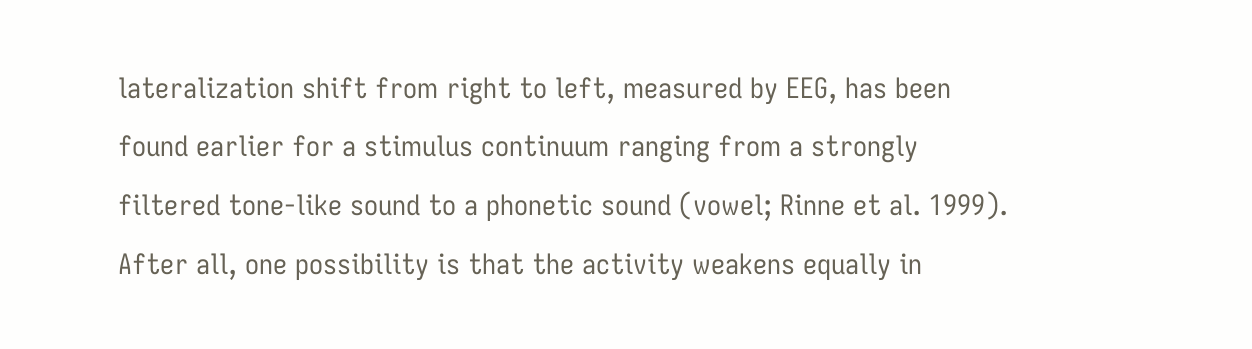lateralization shift from right to left, measured by EEG, has been found earlier for a stimulus continuum ranging from a strongly filtered tone-like sound to a phonetic sound (vowel; Rinne et al. 1999). After all, one possibility is that the activity weakens equally in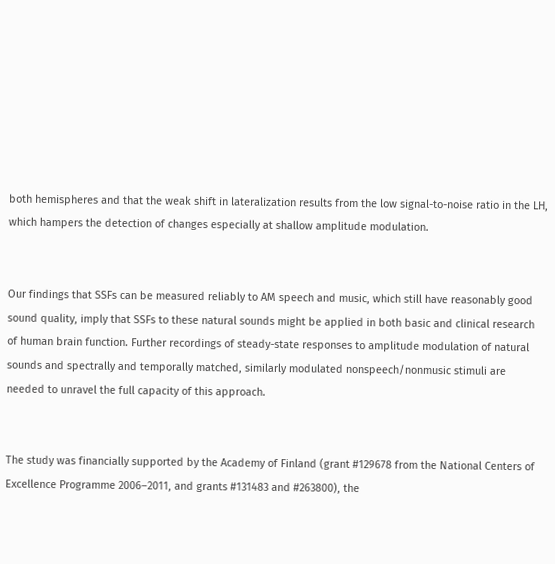both hemispheres and that the weak shift in lateralization results from the low signal-to-noise ratio in the LH, which hampers the detection of changes especially at shallow amplitude modulation.


Our findings that SSFs can be measured reliably to AM speech and music, which still have reasonably good sound quality, imply that SSFs to these natural sounds might be applied in both basic and clinical research of human brain function. Further recordings of steady-state responses to amplitude modulation of natural sounds and spectrally and temporally matched, similarly modulated nonspeech/nonmusic stimuli are needed to unravel the full capacity of this approach.


The study was financially supported by the Academy of Finland (grant #129678 from the National Centers of Excellence Programme 2006–2011, and grants #131483 and #263800), the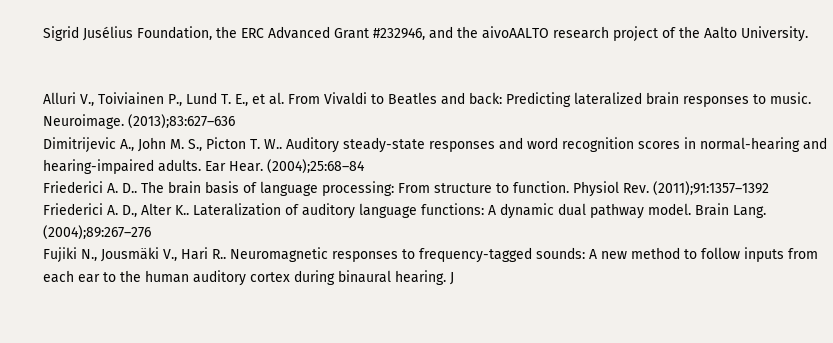Sigrid Jusélius Foundation, the ERC Advanced Grant #232946, and the aivoAALTO research project of the Aalto University.


Alluri V., Toiviainen P., Lund T. E., et al. From Vivaldi to Beatles and back: Predicting lateralized brain responses to music. Neuroimage. (2013);83:627–636
Dimitrijevic A., John M. S., Picton T. W.. Auditory steady-state responses and word recognition scores in normal-hearing and hearing-impaired adults. Ear Hear. (2004);25:68–84
Friederici A. D.. The brain basis of language processing: From structure to function. Physiol Rev. (2011);91:1357–1392
Friederici A. D., Alter K.. Lateralization of auditory language functions: A dynamic dual pathway model. Brain Lang. (2004);89:267–276
Fujiki N., Jousmäki V., Hari R.. Neuromagnetic responses to frequency-tagged sounds: A new method to follow inputs from each ear to the human auditory cortex during binaural hearing. J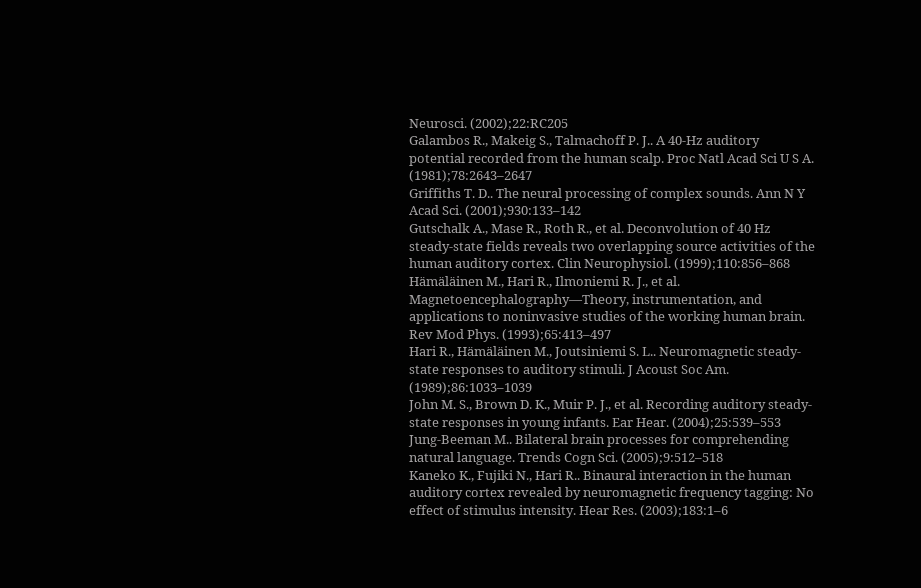Neurosci. (2002);22:RC205
Galambos R., Makeig S., Talmachoff P. J.. A 40-Hz auditory potential recorded from the human scalp. Proc Natl Acad Sci U S A. (1981);78:2643–2647
Griffiths T. D.. The neural processing of complex sounds. Ann N Y Acad Sci. (2001);930:133–142
Gutschalk A., Mase R., Roth R., et al. Deconvolution of 40 Hz steady-state fields reveals two overlapping source activities of the human auditory cortex. Clin Neurophysiol. (1999);110:856–868
Hämäläinen M., Hari R., Ilmoniemi R. J., et al. Magnetoencephalography—Theory, instrumentation, and applications to noninvasive studies of the working human brain. Rev Mod Phys. (1993);65:413–497
Hari R., Hämäläinen M., Joutsiniemi S. L.. Neuromagnetic steady-state responses to auditory stimuli. J Acoust Soc Am. (1989);86:1033–1039
John M. S., Brown D. K., Muir P. J., et al. Recording auditory steady-state responses in young infants. Ear Hear. (2004);25:539–553
Jung-Beeman M.. Bilateral brain processes for comprehending natural language. Trends Cogn Sci. (2005);9:512–518
Kaneko K., Fujiki N., Hari R.. Binaural interaction in the human auditory cortex revealed by neuromagnetic frequency tagging: No effect of stimulus intensity. Hear Res. (2003);183:1–6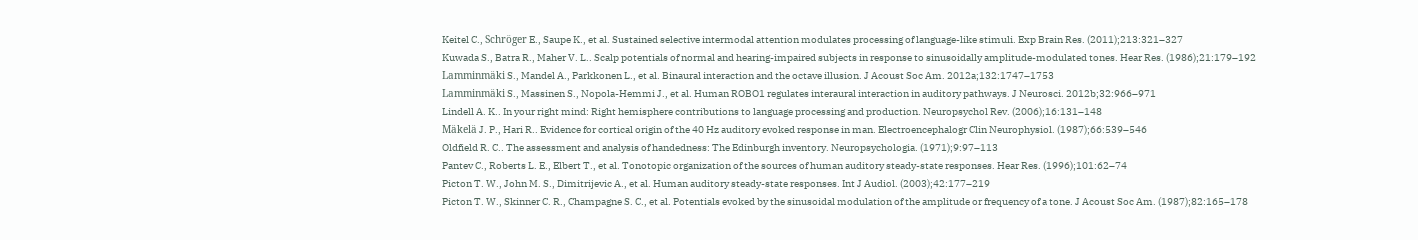Keitel C., Schröger E., Saupe K., et al. Sustained selective intermodal attention modulates processing of language-like stimuli. Exp Brain Res. (2011);213:321–327
Kuwada S., Batra R., Maher V. L.. Scalp potentials of normal and hearing-impaired subjects in response to sinusoidally amplitude-modulated tones. Hear Res. (1986);21:179–192
Lamminmäki S., Mandel A., Parkkonen L., et al. Binaural interaction and the octave illusion. J Acoust Soc Am. 2012a;132:1747–1753
Lamminmäki S., Massinen S., Nopola-Hemmi J., et al. Human ROBO1 regulates interaural interaction in auditory pathways. J Neurosci. 2012b;32:966–971
Lindell A. K.. In your right mind: Right hemisphere contributions to language processing and production. Neuropsychol Rev. (2006);16:131–148
Mäkelä J. P., Hari R.. Evidence for cortical origin of the 40 Hz auditory evoked response in man. Electroencephalogr Clin Neurophysiol. (1987);66:539–546
Oldfield R. C.. The assessment and analysis of handedness: The Edinburgh inventory. Neuropsychologia. (1971);9:97–113
Pantev C., Roberts L. E., Elbert T., et al. Tonotopic organization of the sources of human auditory steady-state responses. Hear Res. (1996);101:62–74
Picton T. W., John M. S., Dimitrijevic A., et al. Human auditory steady-state responses. Int J Audiol. (2003);42:177–219
Picton T. W., Skinner C. R., Champagne S. C., et al. Potentials evoked by the sinusoidal modulation of the amplitude or frequency of a tone. J Acoust Soc Am. (1987);82:165–178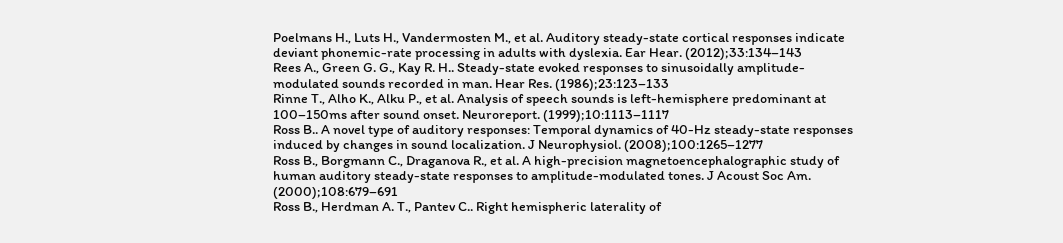Poelmans H., Luts H., Vandermosten M., et al. Auditory steady-state cortical responses indicate deviant phonemic-rate processing in adults with dyslexia. Ear Hear. (2012);33:134–143
Rees A., Green G. G., Kay R. H.. Steady-state evoked responses to sinusoidally amplitude-modulated sounds recorded in man. Hear Res. (1986);23:123–133
Rinne T., Alho K., Alku P., et al. Analysis of speech sounds is left-hemisphere predominant at 100–150ms after sound onset. Neuroreport. (1999);10:1113–1117
Ross B.. A novel type of auditory responses: Temporal dynamics of 40-Hz steady-state responses induced by changes in sound localization. J Neurophysiol. (2008);100:1265–1277
Ross B., Borgmann C., Draganova R., et al. A high-precision magnetoencephalographic study of human auditory steady-state responses to amplitude-modulated tones. J Acoust Soc Am. (2000);108:679–691
Ross B., Herdman A. T., Pantev C.. Right hemispheric laterality of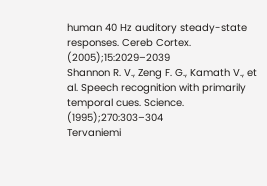human 40 Hz auditory steady-state responses. Cereb Cortex. (2005);15:2029–2039
Shannon R. V., Zeng F. G., Kamath V., et al. Speech recognition with primarily temporal cues. Science. (1995);270:303–304
Tervaniemi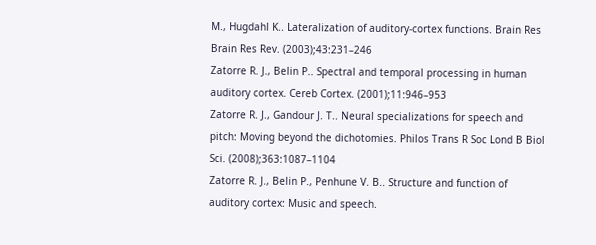M., Hugdahl K.. Lateralization of auditory-cortex functions. Brain Res Brain Res Rev. (2003);43:231–246
Zatorre R. J., Belin P.. Spectral and temporal processing in human auditory cortex. Cereb Cortex. (2001);11:946–953
Zatorre R. J., Gandour J. T.. Neural specializations for speech and pitch: Moving beyond the dichotomies. Philos Trans R Soc Lond B Biol Sci. (2008);363:1087–1104
Zatorre R. J., Belin P., Penhune V. B.. Structure and function of auditory cortex: Music and speech.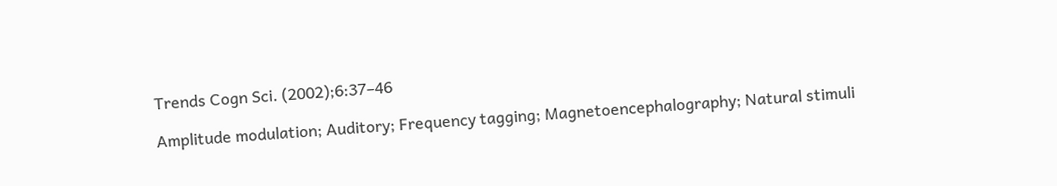Trends Cogn Sci. (2002);6:37–46

Amplitude modulation; Auditory; Frequency tagging; Magnetoencephalography; Natural stimuli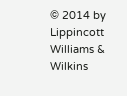© 2014 by Lippincott Williams & Wilkins